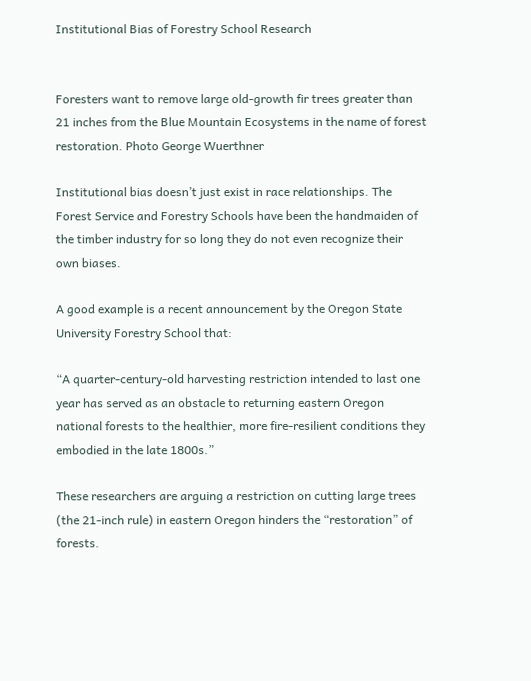Institutional Bias of Forestry School Research


Foresters want to remove large old-growth fir trees greater than 21 inches from the Blue Mountain Ecosystems in the name of forest restoration. Photo George Wuerthner

Institutional bias doesn’t just exist in race relationships. The Forest Service and Forestry Schools have been the handmaiden of the timber industry for so long they do not even recognize their own biases.

A good example is a recent announcement by the Oregon State University Forestry School that:

“A quarter-century-old harvesting restriction intended to last one year has served as an obstacle to returning eastern Oregon national forests to the healthier, more fire-resilient conditions they embodied in the late 1800s.”

These researchers are arguing a restriction on cutting large trees (the 21-inch rule) in eastern Oregon hinders the “restoration” of forests.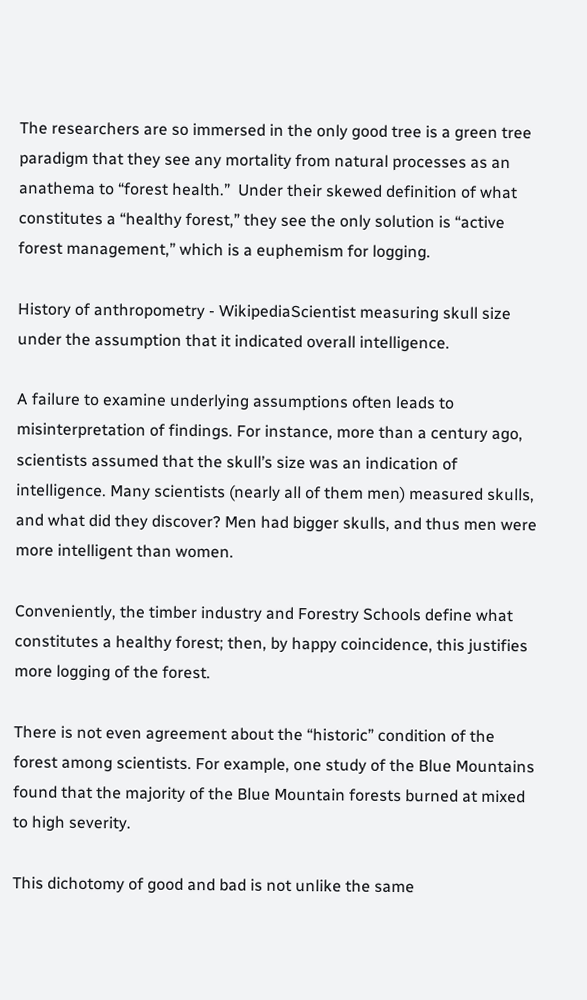The researchers are so immersed in the only good tree is a green tree paradigm that they see any mortality from natural processes as an anathema to “forest health.”  Under their skewed definition of what constitutes a “healthy forest,” they see the only solution is “active forest management,” which is a euphemism for logging.

History of anthropometry - WikipediaScientist measuring skull size under the assumption that it indicated overall intelligence.

A failure to examine underlying assumptions often leads to misinterpretation of findings. For instance, more than a century ago, scientists assumed that the skull’s size was an indication of intelligence. Many scientists (nearly all of them men) measured skulls, and what did they discover? Men had bigger skulls, and thus men were more intelligent than women.

Conveniently, the timber industry and Forestry Schools define what constitutes a healthy forest; then, by happy coincidence, this justifies more logging of the forest.

There is not even agreement about the “historic” condition of the forest among scientists. For example, one study of the Blue Mountains found that the majority of the Blue Mountain forests burned at mixed to high severity.

This dichotomy of good and bad is not unlike the same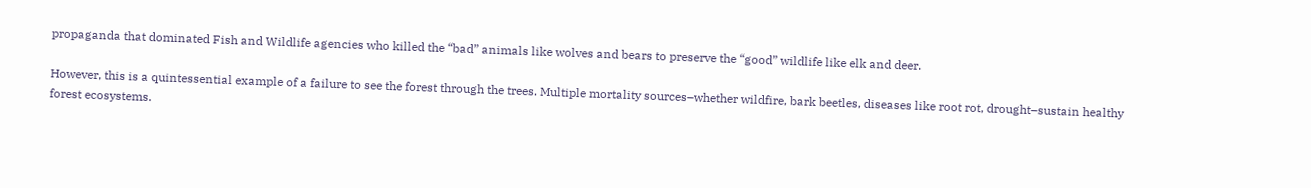propaganda that dominated Fish and Wildlife agencies who killed the “bad” animals like wolves and bears to preserve the “good” wildlife like elk and deer.

However, this is a quintessential example of a failure to see the forest through the trees. Multiple mortality sources–whether wildfire, bark beetles, diseases like root rot, drought–sustain healthy forest ecosystems.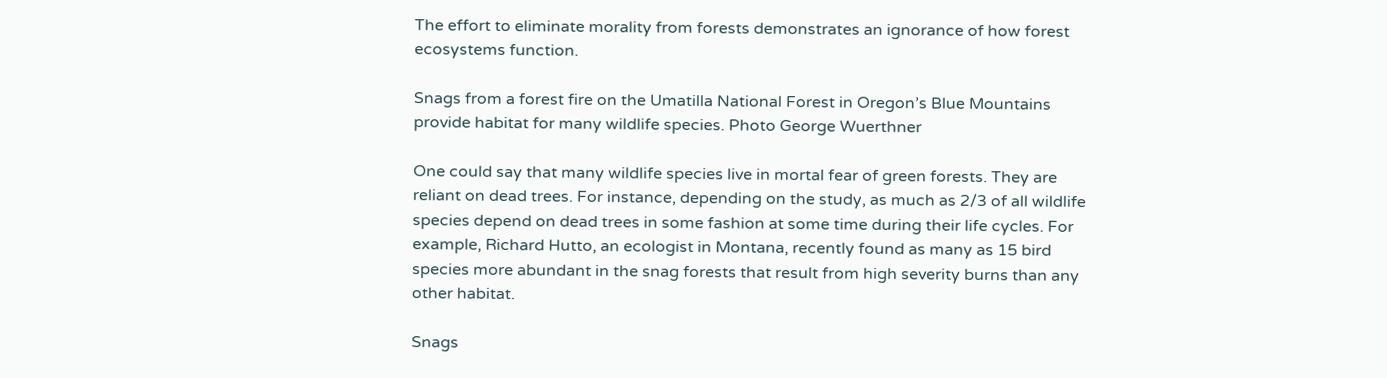The effort to eliminate morality from forests demonstrates an ignorance of how forest ecosystems function.

Snags from a forest fire on the Umatilla National Forest in Oregon’s Blue Mountains provide habitat for many wildlife species. Photo George Wuerthner

One could say that many wildlife species live in mortal fear of green forests. They are reliant on dead trees. For instance, depending on the study, as much as 2/3 of all wildlife species depend on dead trees in some fashion at some time during their life cycles. For example, Richard Hutto, an ecologist in Montana, recently found as many as 15 bird species more abundant in the snag forests that result from high severity burns than any other habitat.

Snags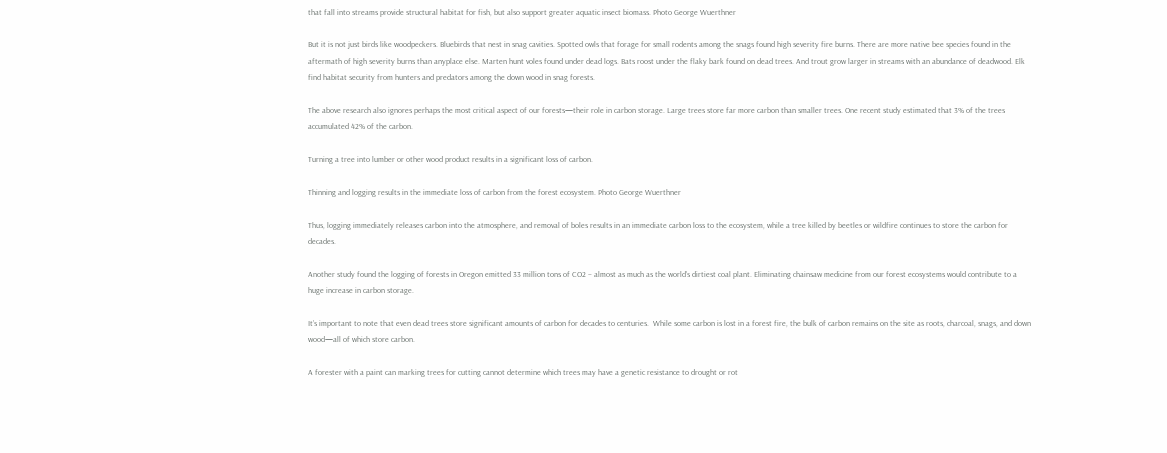that fall into streams provide structural habitat for fish, but also support greater aquatic insect biomass. Photo George Wuerthner

But it is not just birds like woodpeckers. Bluebirds that nest in snag cavities. Spotted owls that forage for small rodents among the snags found high severity fire burns. There are more native bee species found in the aftermath of high severity burns than anyplace else. Marten hunt voles found under dead logs. Bats roost under the flaky bark found on dead trees. And trout grow larger in streams with an abundance of deadwood. Elk find habitat security from hunters and predators among the down wood in snag forests.

The above research also ignores perhaps the most critical aspect of our forests—their role in carbon storage. Large trees store far more carbon than smaller trees. One recent study estimated that 3% of the trees accumulated 42% of the carbon.

Turning a tree into lumber or other wood product results in a significant loss of carbon.

Thinning and logging results in the immediate loss of carbon from the forest ecosystem. Photo George Wuerthner

Thus, logging immediately releases carbon into the atmosphere, and removal of boles results in an immediate carbon loss to the ecosystem, while a tree killed by beetles or wildfire continues to store the carbon for decades.

Another study found the logging of forests in Oregon emitted 33 million tons of CO2 – almost as much as the world’s dirtiest coal plant. Eliminating chainsaw medicine from our forest ecosystems would contribute to a huge increase in carbon storage.

It’s important to note that even dead trees store significant amounts of carbon for decades to centuries.  While some carbon is lost in a forest fire, the bulk of carbon remains on the site as roots, charcoal, snags, and down wood—all of which store carbon.

A forester with a paint can marking trees for cutting cannot determine which trees may have a genetic resistance to drought or rot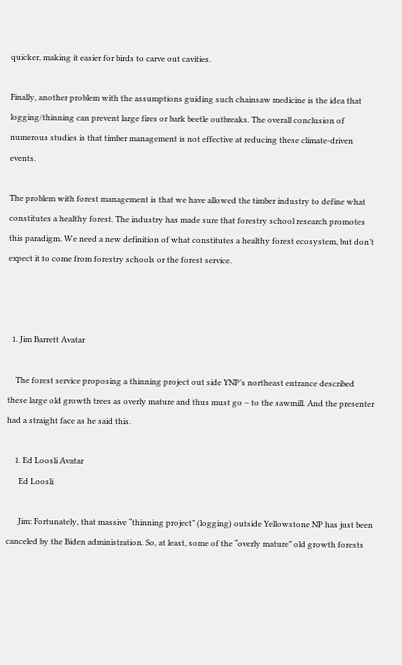quicker, making it easier for birds to carve out cavities.

Finally, another problem with the assumptions guiding such chainsaw medicine is the idea that logging/thinning can prevent large fires or bark beetle outbreaks. The overall conclusion of numerous studies is that timber management is not effective at reducing these climate-driven events.

The problem with forest management is that we have allowed the timber industry to define what constitutes a healthy forest. The industry has made sure that forestry school research promotes this paradigm. We need a new definition of what constitutes a healthy forest ecosystem, but don’t expect it to come from forestry schools or the forest service.



  1. Jim Barrett Avatar

    The forest service proposing a thinning project out side YNP’s northeast entrance described these large old growth trees as overly mature and thus must go – to the sawmill. And the presenter had a straight face as he said this.

    1. Ed Loosli Avatar
      Ed Loosli

      Jim: Fortunately, that massive “thinning project” (logging) outside Yellowstone NP has just been canceled by the Biden administration. So, at least, some of the “overly mature” old growth forests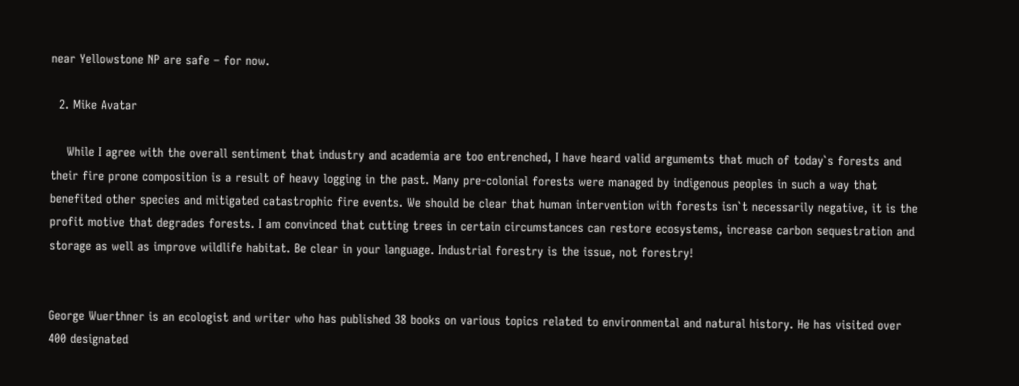near Yellowstone NP are safe – for now.

  2. Mike Avatar

    While I agree with the overall sentiment that industry and academia are too entrenched, I have heard valid argumemts that much of today`s forests and their fire prone composition is a result of heavy logging in the past. Many pre-colonial forests were managed by indigenous peoples in such a way that benefited other species and mitigated catastrophic fire events. We should be clear that human intervention with forests isn`t necessarily negative, it is the profit motive that degrades forests. I am convinced that cutting trees in certain circumstances can restore ecosystems, increase carbon sequestration and storage as well as improve wildlife habitat. Be clear in your language. Industrial forestry is the issue, not forestry!


George Wuerthner is an ecologist and writer who has published 38 books on various topics related to environmental and natural history. He has visited over 400 designated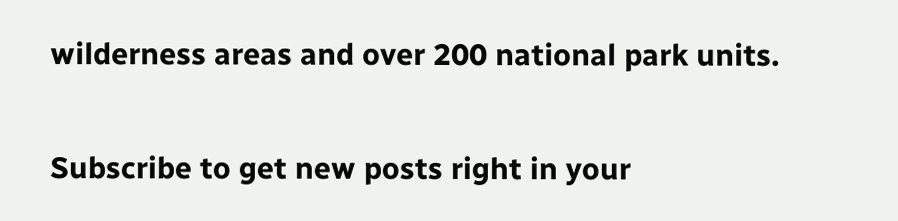wilderness areas and over 200 national park units.

Subscribe to get new posts right in your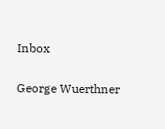Inbox

George Wuerthner